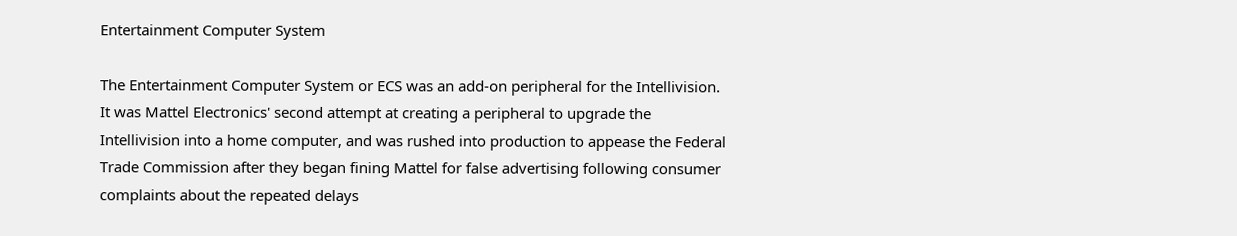Entertainment Computer System

The Entertainment Computer System or ECS was an add-on peripheral for the Intellivision. It was Mattel Electronics' second attempt at creating a peripheral to upgrade the Intellivision into a home computer, and was rushed into production to appease the Federal Trade Commission after they began fining Mattel for false advertising following consumer complaints about the repeated delays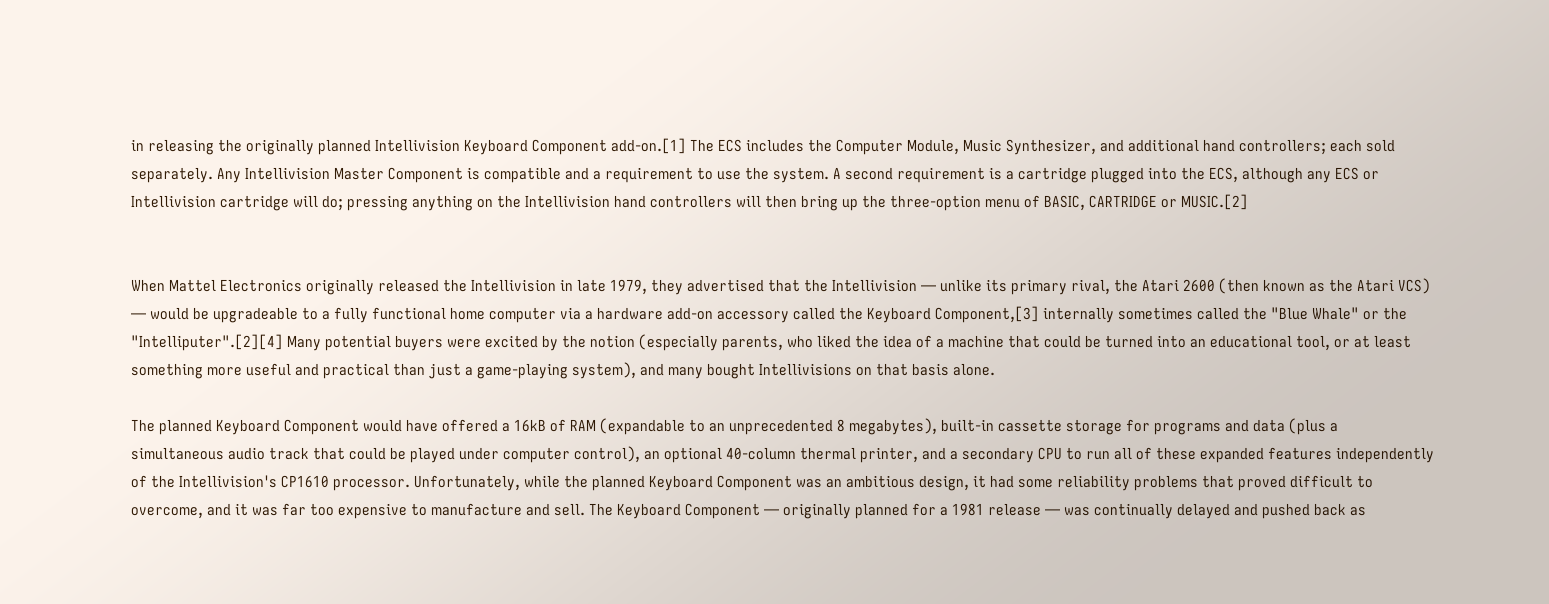in releasing the originally planned Intellivision Keyboard Component add-on.[1] The ECS includes the Computer Module, Music Synthesizer, and additional hand controllers; each sold separately. Any Intellivision Master Component is compatible and a requirement to use the system. A second requirement is a cartridge plugged into the ECS, although any ECS or Intellivision cartridge will do; pressing anything on the Intellivision hand controllers will then bring up the three-option menu of BASIC, CARTRIDGE or MUSIC.[2]


When Mattel Electronics originally released the Intellivision in late 1979, they advertised that the Intellivision — unlike its primary rival, the Atari 2600 (then known as the Atari VCS) — would be upgradeable to a fully functional home computer via a hardware add-on accessory called the Keyboard Component,[3] internally sometimes called the "Blue Whale" or the "Intelliputer".[2][4] Many potential buyers were excited by the notion (especially parents, who liked the idea of a machine that could be turned into an educational tool, or at least something more useful and practical than just a game-playing system), and many bought Intellivisions on that basis alone.

The planned Keyboard Component would have offered a 16kB of RAM (expandable to an unprecedented 8 megabytes), built-in cassette storage for programs and data (plus a simultaneous audio track that could be played under computer control), an optional 40-column thermal printer, and a secondary CPU to run all of these expanded features independently of the Intellivision's CP1610 processor. Unfortunately, while the planned Keyboard Component was an ambitious design, it had some reliability problems that proved difficult to overcome, and it was far too expensive to manufacture and sell. The Keyboard Component — originally planned for a 1981 release — was continually delayed and pushed back as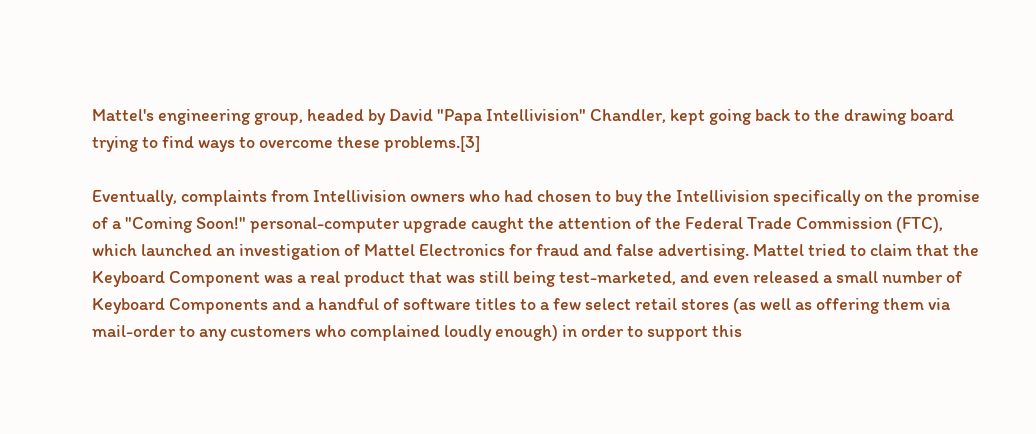Mattel's engineering group, headed by David "Papa Intellivision" Chandler, kept going back to the drawing board trying to find ways to overcome these problems.[3]

Eventually, complaints from Intellivision owners who had chosen to buy the Intellivision specifically on the promise of a "Coming Soon!" personal-computer upgrade caught the attention of the Federal Trade Commission (FTC), which launched an investigation of Mattel Electronics for fraud and false advertising. Mattel tried to claim that the Keyboard Component was a real product that was still being test-marketed, and even released a small number of Keyboard Components and a handful of software titles to a few select retail stores (as well as offering them via mail-order to any customers who complained loudly enough) in order to support this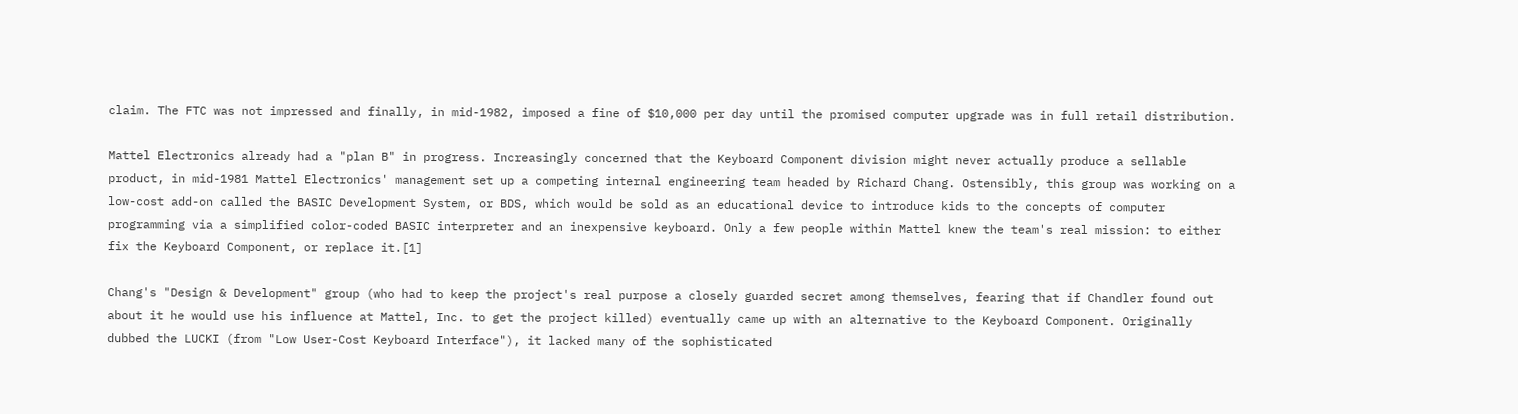claim. The FTC was not impressed and finally, in mid-1982, imposed a fine of $10,000 per day until the promised computer upgrade was in full retail distribution.

Mattel Electronics already had a "plan B" in progress. Increasingly concerned that the Keyboard Component division might never actually produce a sellable product, in mid-1981 Mattel Electronics' management set up a competing internal engineering team headed by Richard Chang. Ostensibly, this group was working on a low-cost add-on called the BASIC Development System, or BDS, which would be sold as an educational device to introduce kids to the concepts of computer programming via a simplified color-coded BASIC interpreter and an inexpensive keyboard. Only a few people within Mattel knew the team's real mission: to either fix the Keyboard Component, or replace it.[1]

Chang's "Design & Development" group (who had to keep the project's real purpose a closely guarded secret among themselves, fearing that if Chandler found out about it he would use his influence at Mattel, Inc. to get the project killed) eventually came up with an alternative to the Keyboard Component. Originally dubbed the LUCKI (from "Low User-Cost Keyboard Interface"), it lacked many of the sophisticated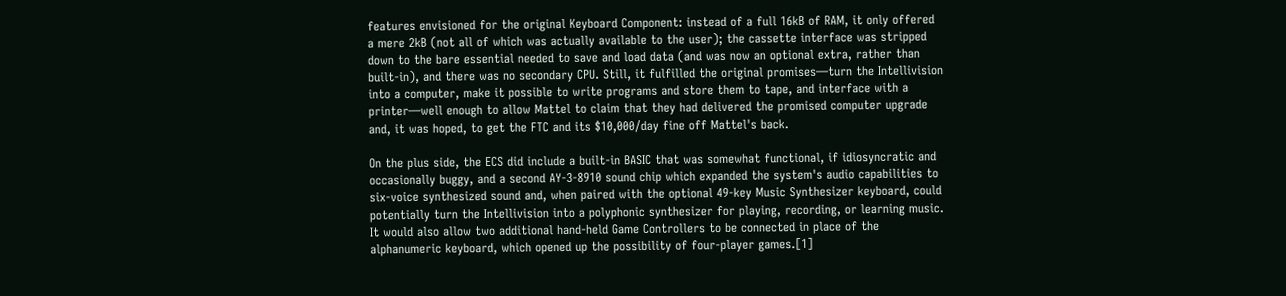features envisioned for the original Keyboard Component: instead of a full 16kB of RAM, it only offered a mere 2kB (not all of which was actually available to the user); the cassette interface was stripped down to the bare essential needed to save and load data (and was now an optional extra, rather than built-in), and there was no secondary CPU. Still, it fulfilled the original promises—turn the Intellivision into a computer, make it possible to write programs and store them to tape, and interface with a printer—well enough to allow Mattel to claim that they had delivered the promised computer upgrade and, it was hoped, to get the FTC and its $10,000/day fine off Mattel's back.

On the plus side, the ECS did include a built-in BASIC that was somewhat functional, if idiosyncratic and occasionally buggy, and a second AY-3-8910 sound chip which expanded the system's audio capabilities to six-voice synthesized sound and, when paired with the optional 49-key Music Synthesizer keyboard, could potentially turn the Intellivision into a polyphonic synthesizer for playing, recording, or learning music. It would also allow two additional hand-held Game Controllers to be connected in place of the alphanumeric keyboard, which opened up the possibility of four-player games.[1]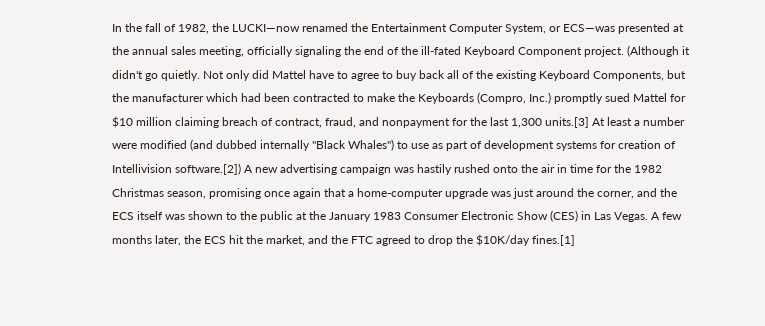In the fall of 1982, the LUCKI—now renamed the Entertainment Computer System, or ECS—was presented at the annual sales meeting, officially signaling the end of the ill-fated Keyboard Component project. (Although it didn't go quietly. Not only did Mattel have to agree to buy back all of the existing Keyboard Components, but the manufacturer which had been contracted to make the Keyboards (Compro, Inc.) promptly sued Mattel for $10 million claiming breach of contract, fraud, and nonpayment for the last 1,300 units.[3] At least a number were modified (and dubbed internally "Black Whales") to use as part of development systems for creation of Intellivision software.[2]) A new advertising campaign was hastily rushed onto the air in time for the 1982 Christmas season, promising once again that a home-computer upgrade was just around the corner, and the ECS itself was shown to the public at the January 1983 Consumer Electronic Show (CES) in Las Vegas. A few months later, the ECS hit the market, and the FTC agreed to drop the $10K/day fines.[1]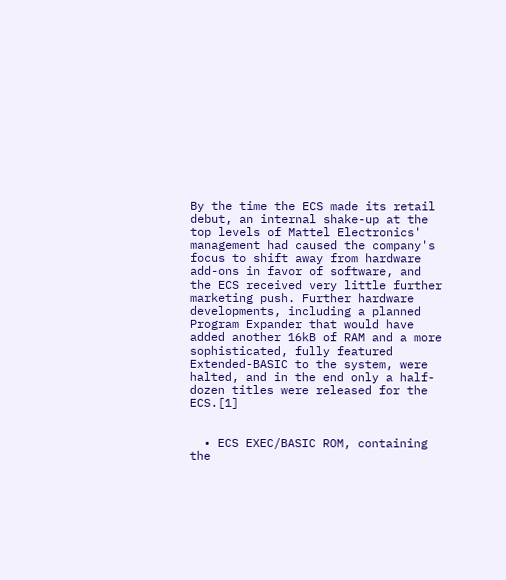By the time the ECS made its retail debut, an internal shake-up at the top levels of Mattel Electronics' management had caused the company's focus to shift away from hardware add-ons in favor of software, and the ECS received very little further marketing push. Further hardware developments, including a planned Program Expander that would have added another 16kB of RAM and a more sophisticated, fully featured Extended-BASIC to the system, were halted, and in the end only a half-dozen titles were released for the ECS.[1]


  • ECS EXEC/BASIC ROM, containing the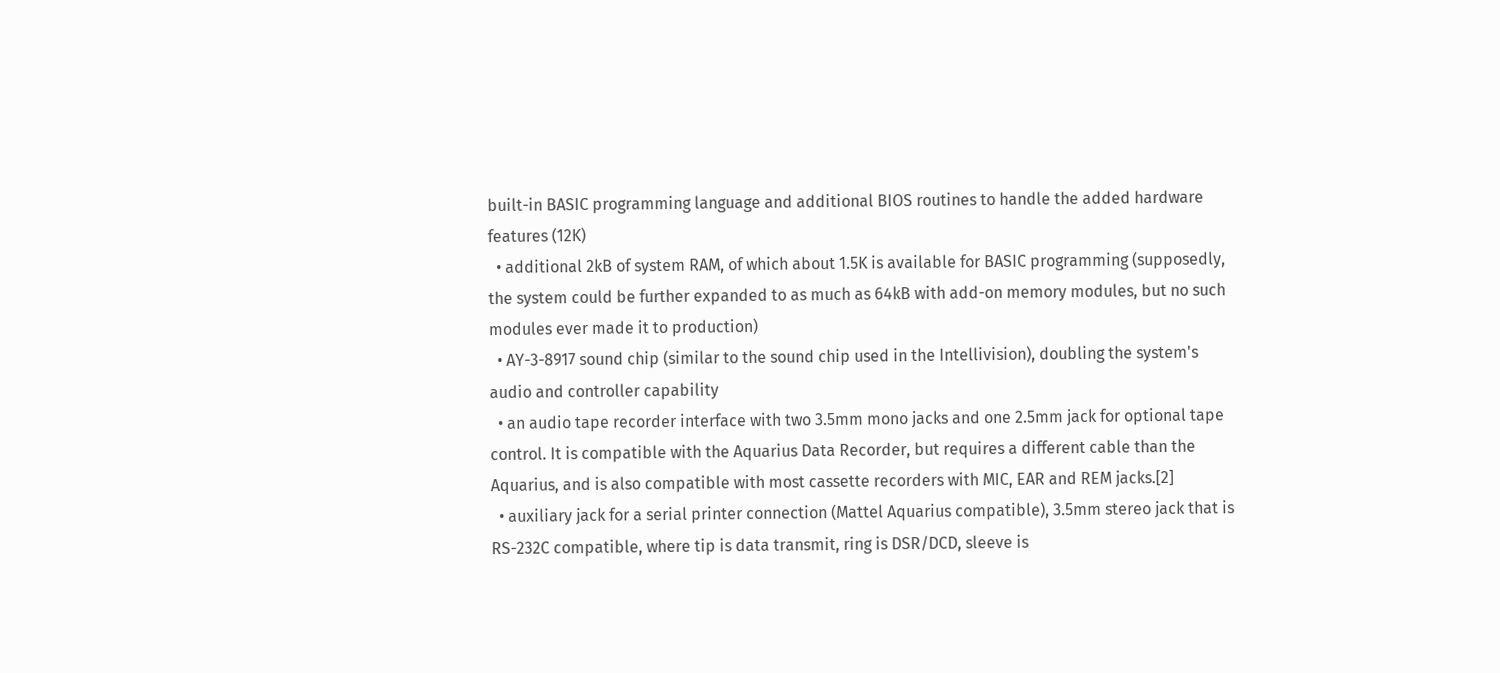built-in BASIC programming language and additional BIOS routines to handle the added hardware features (12K)
  • additional 2kB of system RAM, of which about 1.5K is available for BASIC programming (supposedly, the system could be further expanded to as much as 64kB with add-on memory modules, but no such modules ever made it to production)
  • AY-3-8917 sound chip (similar to the sound chip used in the Intellivision), doubling the system's audio and controller capability
  • an audio tape recorder interface with two 3.5mm mono jacks and one 2.5mm jack for optional tape control. It is compatible with the Aquarius Data Recorder, but requires a different cable than the Aquarius, and is also compatible with most cassette recorders with MIC, EAR and REM jacks.[2]
  • auxiliary jack for a serial printer connection (Mattel Aquarius compatible), 3.5mm stereo jack that is RS-232C compatible, where tip is data transmit, ring is DSR/DCD, sleeve is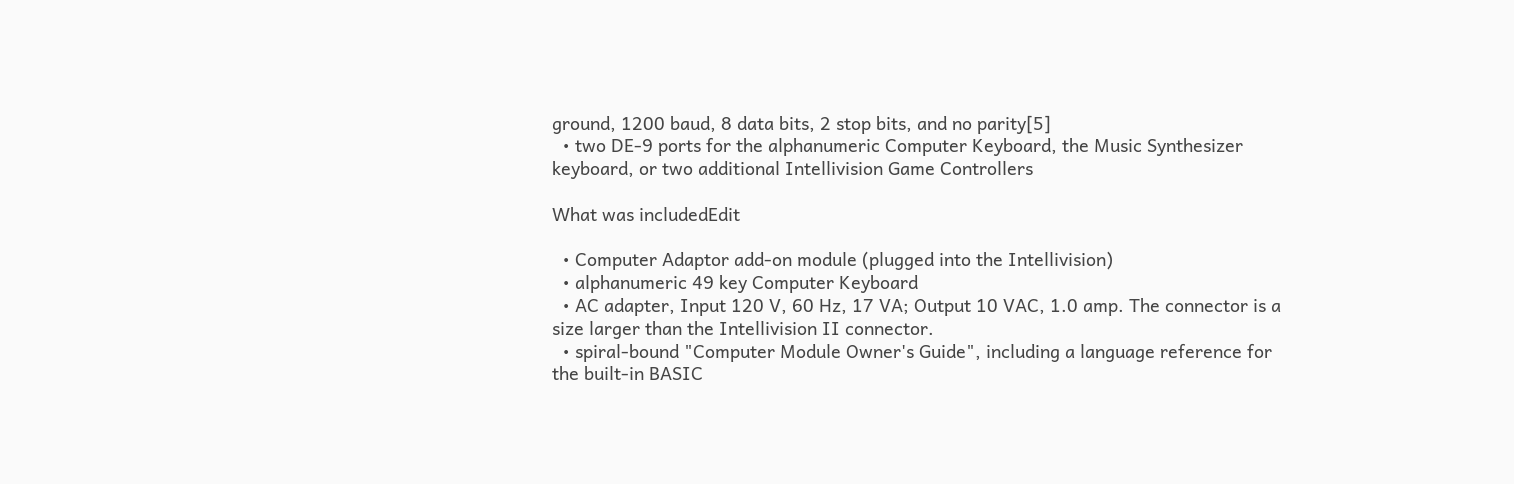ground, 1200 baud, 8 data bits, 2 stop bits, and no parity[5]
  • two DE-9 ports for the alphanumeric Computer Keyboard, the Music Synthesizer keyboard, or two additional Intellivision Game Controllers

What was includedEdit

  • Computer Adaptor add-on module (plugged into the Intellivision)
  • alphanumeric 49 key Computer Keyboard
  • AC adapter, Input 120 V, 60 Hz, 17 VA; Output 10 VAC, 1.0 amp. The connector is a size larger than the Intellivision II connector.
  • spiral-bound "Computer Module Owner's Guide", including a language reference for the built-in BASIC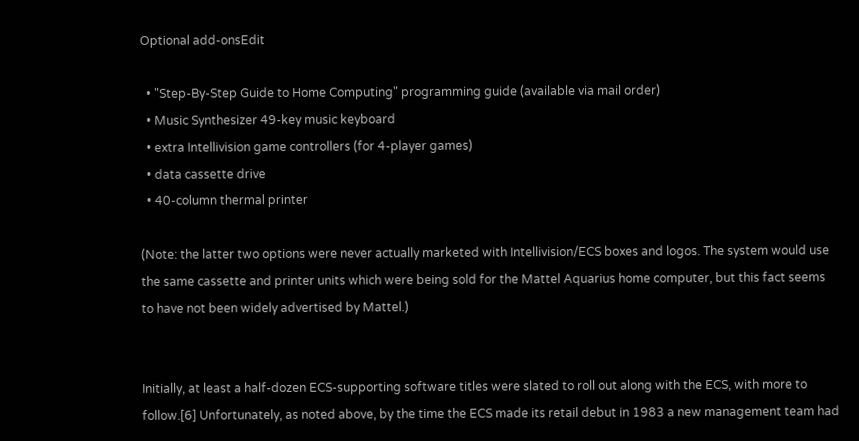Optional add-onsEdit

  • "Step-By-Step Guide to Home Computing" programming guide (available via mail order)
  • Music Synthesizer 49-key music keyboard
  • extra Intellivision game controllers (for 4-player games)
  • data cassette drive
  • 40-column thermal printer

(Note: the latter two options were never actually marketed with Intellivision/ECS boxes and logos. The system would use the same cassette and printer units which were being sold for the Mattel Aquarius home computer, but this fact seems to have not been widely advertised by Mattel.)


Initially, at least a half-dozen ECS-supporting software titles were slated to roll out along with the ECS, with more to follow.[6] Unfortunately, as noted above, by the time the ECS made its retail debut in 1983 a new management team had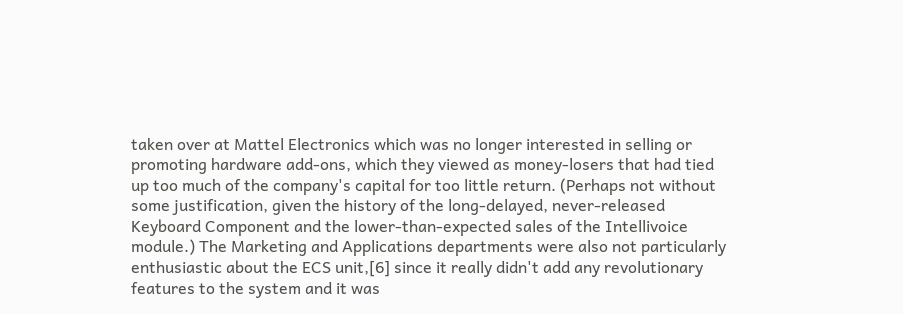taken over at Mattel Electronics which was no longer interested in selling or promoting hardware add-ons, which they viewed as money-losers that had tied up too much of the company's capital for too little return. (Perhaps not without some justification, given the history of the long-delayed, never-released Keyboard Component and the lower-than-expected sales of the Intellivoice module.) The Marketing and Applications departments were also not particularly enthusiastic about the ECS unit,[6] since it really didn't add any revolutionary features to the system and it was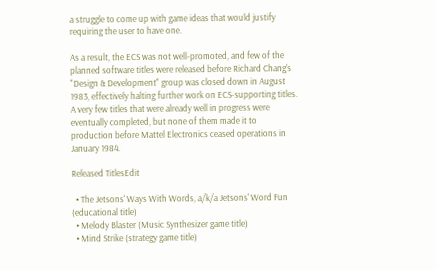a struggle to come up with game ideas that would justify requiring the user to have one.

As a result, the ECS was not well-promoted, and few of the planned software titles were released before Richard Chang's "Design & Development" group was closed down in August 1983, effectively halting further work on ECS-supporting titles. A very few titles that were already well in progress were eventually completed, but none of them made it to production before Mattel Electronics ceased operations in January 1984.

Released TitlesEdit

  • The Jetsons' Ways With Words, a/k/a Jetsons' Word Fun (educational title)
  • Melody Blaster (Music Synthesizer game title)
  • Mind Strike (strategy game title)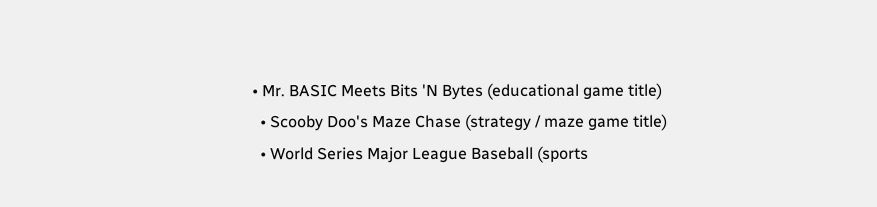• Mr. BASIC Meets Bits 'N Bytes (educational game title)
  • Scooby Doo's Maze Chase (strategy / maze game title)
  • World Series Major League Baseball (sports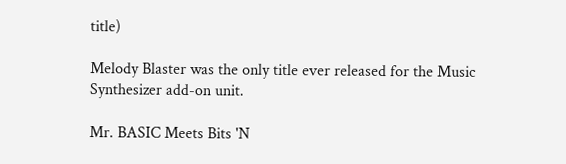title)

Melody Blaster was the only title ever released for the Music Synthesizer add-on unit.

Mr. BASIC Meets Bits 'N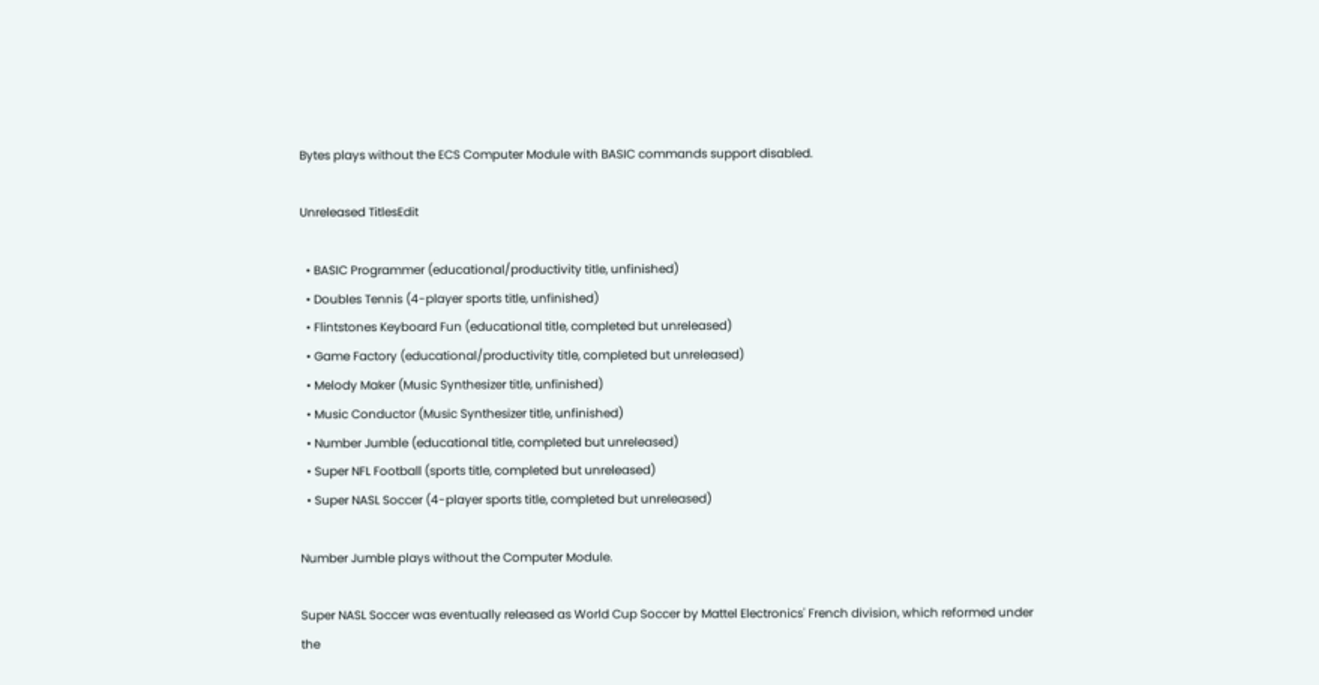Bytes plays without the ECS Computer Module with BASIC commands support disabled.

Unreleased TitlesEdit

  • BASIC Programmer (educational/productivity title, unfinished)
  • Doubles Tennis (4-player sports title, unfinished)
  • Flintstones Keyboard Fun (educational title, completed but unreleased)
  • Game Factory (educational/productivity title, completed but unreleased)
  • Melody Maker (Music Synthesizer title, unfinished)
  • Music Conductor (Music Synthesizer title, unfinished)
  • Number Jumble (educational title, completed but unreleased)
  • Super NFL Football (sports title, completed but unreleased)
  • Super NASL Soccer (4-player sports title, completed but unreleased)

Number Jumble plays without the Computer Module.

Super NASL Soccer was eventually released as World Cup Soccer by Mattel Electronics' French division, which reformed under the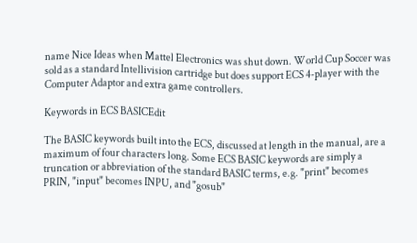name Nice Ideas when Mattel Electronics was shut down. World Cup Soccer was sold as a standard Intellivision cartridge but does support ECS 4-player with the Computer Adaptor and extra game controllers.

Keywords in ECS BASICEdit

The BASIC keywords built into the ECS, discussed at length in the manual, are a maximum of four characters long. Some ECS BASIC keywords are simply a truncation or abbreviation of the standard BASIC terms, e.g. "print" becomes PRIN, "input" becomes INPU, and "gosub"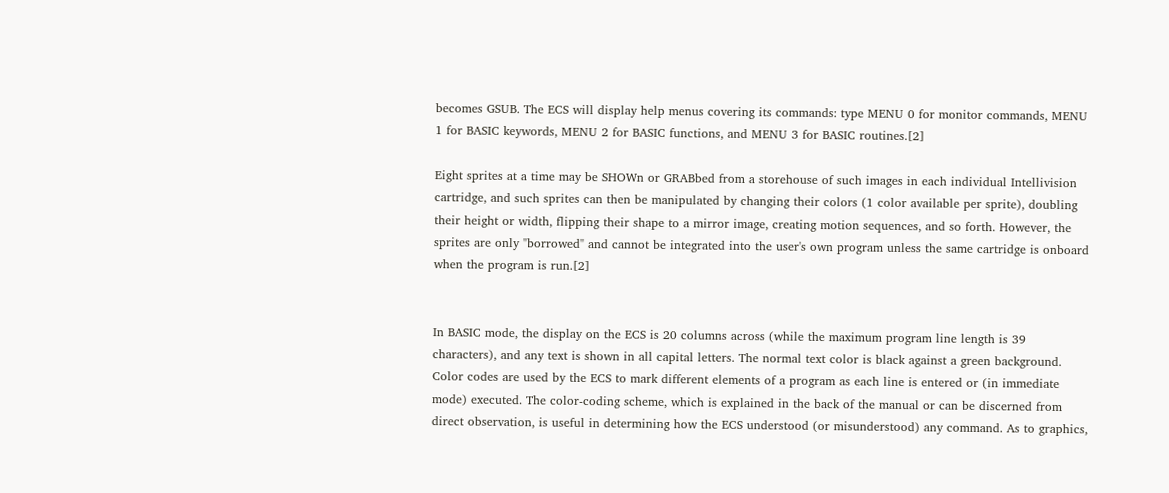becomes GSUB. The ECS will display help menus covering its commands: type MENU 0 for monitor commands, MENU 1 for BASIC keywords, MENU 2 for BASIC functions, and MENU 3 for BASIC routines.[2]

Eight sprites at a time may be SHOWn or GRABbed from a storehouse of such images in each individual Intellivision cartridge, and such sprites can then be manipulated by changing their colors (1 color available per sprite), doubling their height or width, flipping their shape to a mirror image, creating motion sequences, and so forth. However, the sprites are only "borrowed" and cannot be integrated into the user's own program unless the same cartridge is onboard when the program is run.[2]


In BASIC mode, the display on the ECS is 20 columns across (while the maximum program line length is 39 characters), and any text is shown in all capital letters. The normal text color is black against a green background. Color codes are used by the ECS to mark different elements of a program as each line is entered or (in immediate mode) executed. The color-coding scheme, which is explained in the back of the manual or can be discerned from direct observation, is useful in determining how the ECS understood (or misunderstood) any command. As to graphics,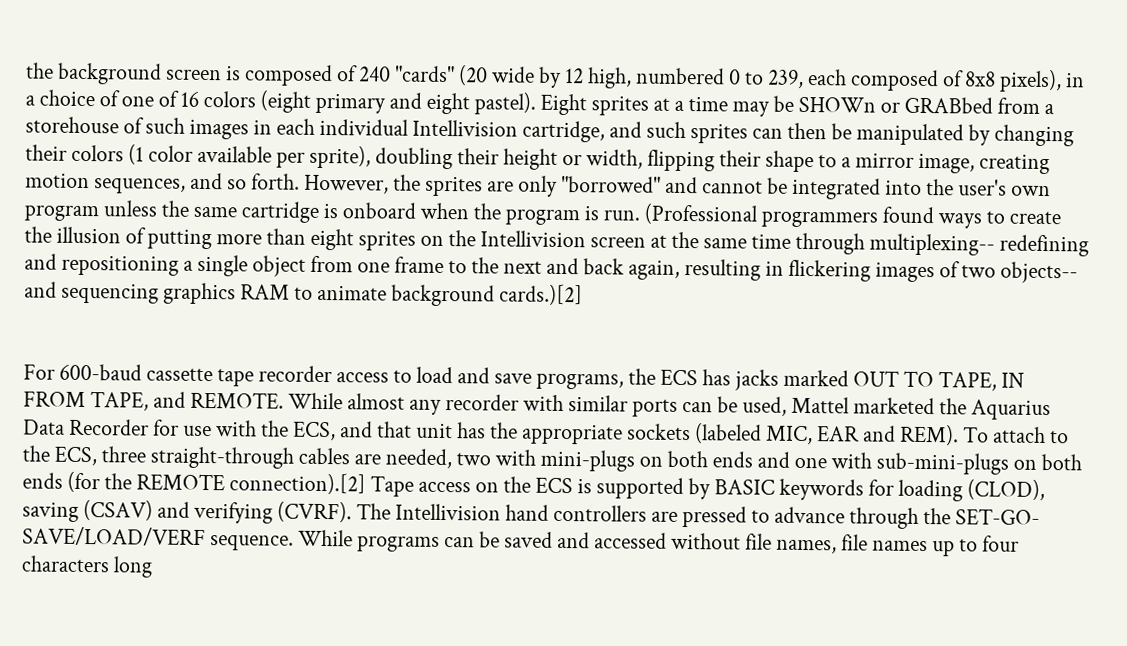the background screen is composed of 240 "cards" (20 wide by 12 high, numbered 0 to 239, each composed of 8x8 pixels), in a choice of one of 16 colors (eight primary and eight pastel). Eight sprites at a time may be SHOWn or GRABbed from a storehouse of such images in each individual Intellivision cartridge, and such sprites can then be manipulated by changing their colors (1 color available per sprite), doubling their height or width, flipping their shape to a mirror image, creating motion sequences, and so forth. However, the sprites are only "borrowed" and cannot be integrated into the user's own program unless the same cartridge is onboard when the program is run. (Professional programmers found ways to create the illusion of putting more than eight sprites on the Intellivision screen at the same time through multiplexing-- redefining and repositioning a single object from one frame to the next and back again, resulting in flickering images of two objects-- and sequencing graphics RAM to animate background cards.)[2]


For 600-baud cassette tape recorder access to load and save programs, the ECS has jacks marked OUT TO TAPE, IN FROM TAPE, and REMOTE. While almost any recorder with similar ports can be used, Mattel marketed the Aquarius Data Recorder for use with the ECS, and that unit has the appropriate sockets (labeled MIC, EAR and REM). To attach to the ECS, three straight-through cables are needed, two with mini-plugs on both ends and one with sub-mini-plugs on both ends (for the REMOTE connection).[2] Tape access on the ECS is supported by BASIC keywords for loading (CLOD), saving (CSAV) and verifying (CVRF). The Intellivision hand controllers are pressed to advance through the SET-GO-SAVE/LOAD/VERF sequence. While programs can be saved and accessed without file names, file names up to four characters long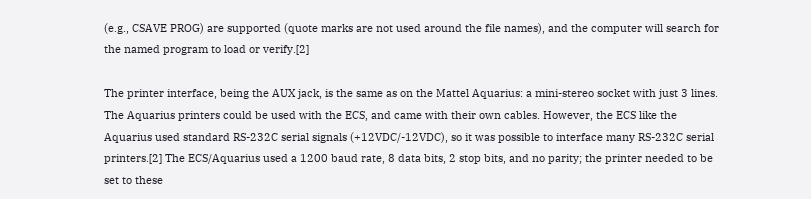(e.g., CSAVE PROG) are supported (quote marks are not used around the file names), and the computer will search for the named program to load or verify.[2]

The printer interface, being the AUX jack, is the same as on the Mattel Aquarius: a mini-stereo socket with just 3 lines. The Aquarius printers could be used with the ECS, and came with their own cables. However, the ECS like the Aquarius used standard RS-232C serial signals (+12VDC/-12VDC), so it was possible to interface many RS-232C serial printers.[2] The ECS/Aquarius used a 1200 baud rate, 8 data bits, 2 stop bits, and no parity; the printer needed to be set to these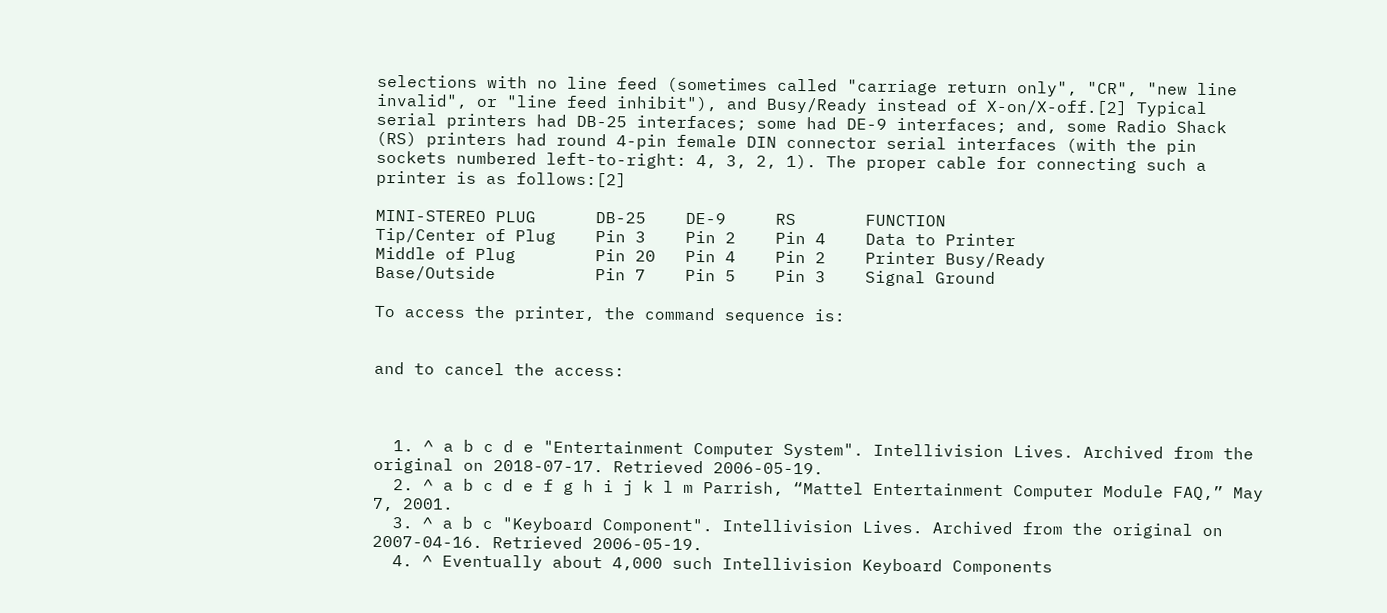selections with no line feed (sometimes called "carriage return only", "CR", "new line invalid", or "line feed inhibit"), and Busy/Ready instead of X-on/X-off.[2] Typical serial printers had DB-25 interfaces; some had DE-9 interfaces; and, some Radio Shack (RS) printers had round 4-pin female DIN connector serial interfaces (with the pin sockets numbered left-to-right: 4, 3, 2, 1). The proper cable for connecting such a printer is as follows:[2]

MINI-STEREO PLUG      DB-25    DE-9     RS       FUNCTION
Tip/Center of Plug    Pin 3    Pin 2    Pin 4    Data to Printer
Middle of Plug        Pin 20   Pin 4    Pin 2    Printer Busy/Ready
Base/Outside          Pin 7    Pin 5    Pin 3    Signal Ground

To access the printer, the command sequence is:


and to cancel the access:



  1. ^ a b c d e "Entertainment Computer System". Intellivision Lives. Archived from the original on 2018-07-17. Retrieved 2006-05-19.
  2. ^ a b c d e f g h i j k l m Parrish, “Mattel Entertainment Computer Module FAQ,” May 7, 2001.
  3. ^ a b c "Keyboard Component". Intellivision Lives. Archived from the original on 2007-04-16. Retrieved 2006-05-19.
  4. ^ Eventually about 4,000 such Intellivision Keyboard Components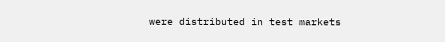were distributed in test markets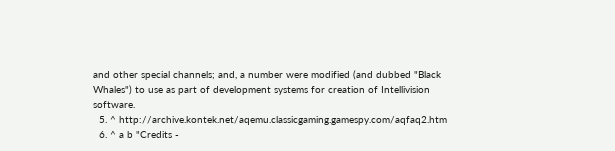and other special channels; and, a number were modified (and dubbed "Black Whales") to use as part of development systems for creation of Intellivision software.
  5. ^ http://archive.kontek.net/aqemu.classicgaming.gamespy.com/aqfaq2.htm
  6. ^ a b "Credits -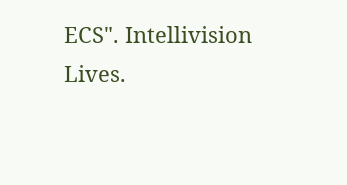ECS". Intellivision Lives.